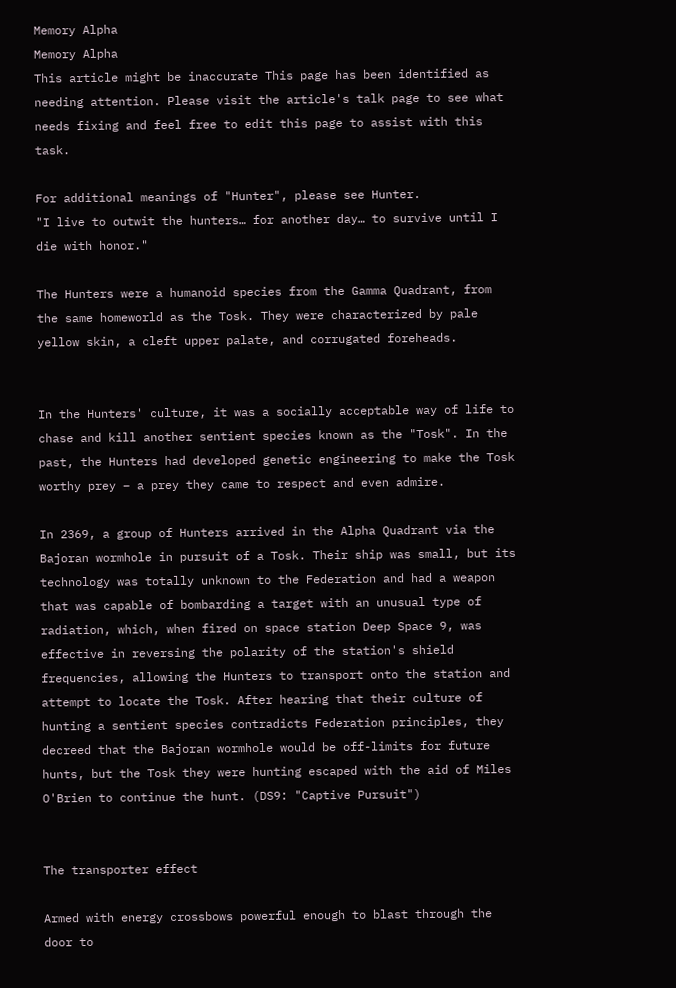Memory Alpha
Memory Alpha
This article might be inaccurate This page has been identified as needing attention. Please visit the article's talk page to see what needs fixing and feel free to edit this page to assist with this task.

For additional meanings of "Hunter", please see Hunter.
"I live to outwit the hunters… for another day… to survive until I die with honor."

The Hunters were a humanoid species from the Gamma Quadrant, from the same homeworld as the Tosk. They were characterized by pale yellow skin, a cleft upper palate, and corrugated foreheads.


In the Hunters' culture, it was a socially acceptable way of life to chase and kill another sentient species known as the "Tosk". In the past, the Hunters had developed genetic engineering to make the Tosk worthy prey – a prey they came to respect and even admire.

In 2369, a group of Hunters arrived in the Alpha Quadrant via the Bajoran wormhole in pursuit of a Tosk. Their ship was small, but its technology was totally unknown to the Federation and had a weapon that was capable of bombarding a target with an unusual type of radiation, which, when fired on space station Deep Space 9, was effective in reversing the polarity of the station's shield frequencies, allowing the Hunters to transport onto the station and attempt to locate the Tosk. After hearing that their culture of hunting a sentient species contradicts Federation principles, they decreed that the Bajoran wormhole would be off-limits for future hunts, but the Tosk they were hunting escaped with the aid of Miles O'Brien to continue the hunt. (DS9: "Captive Pursuit")


The transporter effect

Armed with energy crossbows powerful enough to blast through the door to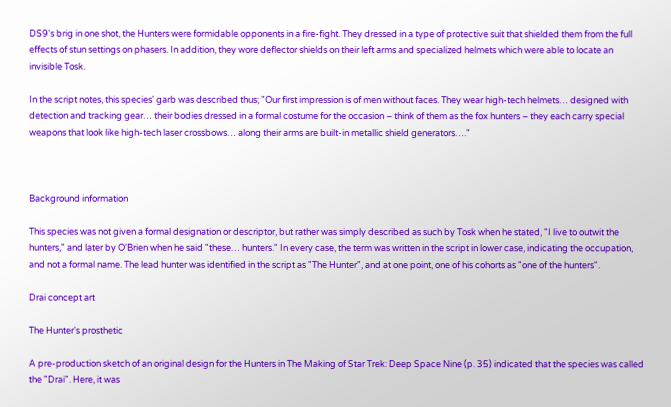DS9's brig in one shot, the Hunters were formidable opponents in a fire-fight. They dressed in a type of protective suit that shielded them from the full effects of stun settings on phasers. In addition, they wore deflector shields on their left arms and specialized helmets which were able to locate an invisible Tosk.

In the script notes, this species' garb was described thus; "Our first impression is of men without faces. They wear high-tech helmets… designed with detection and tracking gear… their bodies dressed in a formal costume for the occasion – think of them as the fox hunters – they each carry special weapons that look like high-tech laser crossbows… along their arms are built-in metallic shield generators…."



Background information

This species was not given a formal designation or descriptor, but rather was simply described as such by Tosk when he stated, "I live to outwit the hunters," and later by O'Brien when he said "these… hunters." In every case, the term was written in the script in lower case, indicating the occupation, and not a formal name. The lead hunter was identified in the script as "The Hunter", and at one point, one of his cohorts as "one of the hunters".

Drai concept art

The Hunter's prosthetic

A pre-production sketch of an original design for the Hunters in The Making of Star Trek: Deep Space Nine (p. 35) indicated that the species was called the "Drai". Here, it was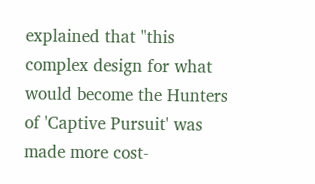explained that "this complex design for what would become the Hunters of 'Captive Pursuit' was made more cost-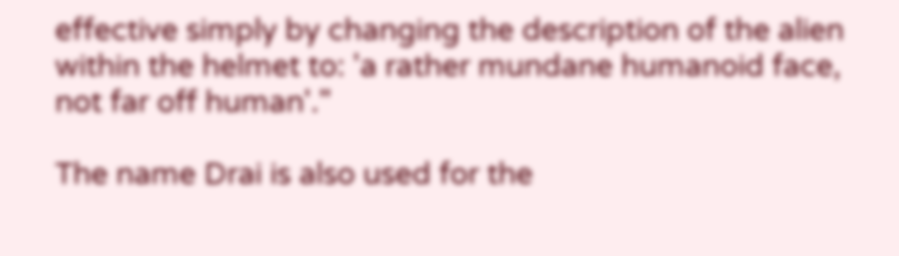effective simply by changing the description of the alien within the helmet to: 'a rather mundane humanoid face, not far off human'."

The name Drai is also used for the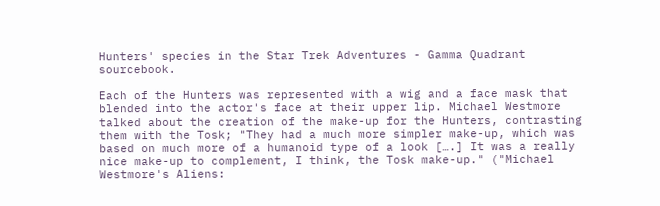Hunters' species in the Star Trek Adventures - Gamma Quadrant sourcebook.

Each of the Hunters was represented with a wig and a face mask that blended into the actor's face at their upper lip. Michael Westmore talked about the creation of the make-up for the Hunters, contrasting them with the Tosk; "They had a much more simpler make-up, which was based on much more of a humanoid type of a look [….] It was a really nice make-up to complement, I think, the Tosk make-up." ("Michael Westmore's Aliens: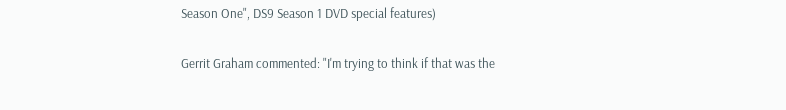Season One", DS9 Season 1 DVD special features)

Gerrit Graham commented: "I'm trying to think if that was the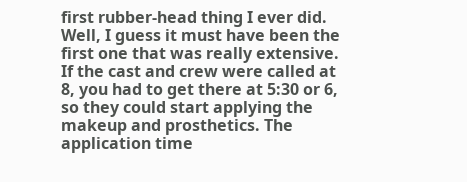first rubber-head thing I ever did. Well, I guess it must have been the first one that was really extensive. If the cast and crew were called at 8, you had to get there at 5:30 or 6, so they could start applying the makeup and prosthetics. The application time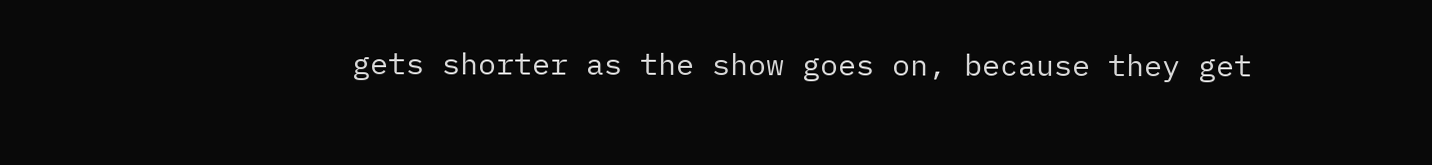gets shorter as the show goes on, because they get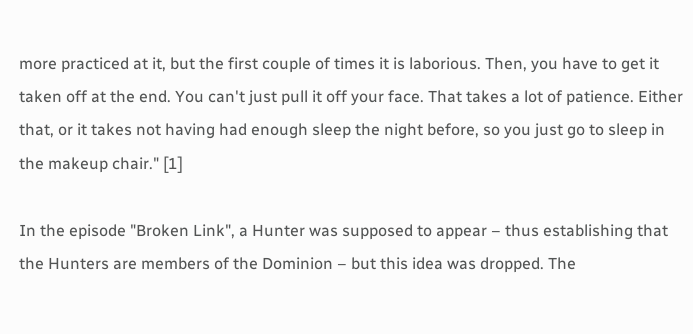more practiced at it, but the first couple of times it is laborious. Then, you have to get it taken off at the end. You can't just pull it off your face. That takes a lot of patience. Either that, or it takes not having had enough sleep the night before, so you just go to sleep in the makeup chair." [1]

In the episode "Broken Link", a Hunter was supposed to appear – thus establishing that the Hunters are members of the Dominion – but this idea was dropped. The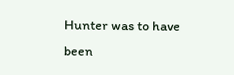Hunter was to have been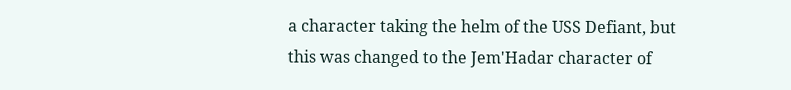a character taking the helm of the USS Defiant, but this was changed to the Jem'Hadar character of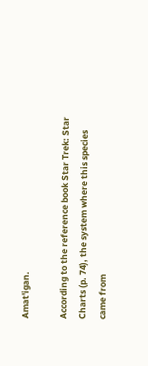Amat'igan.

According to the reference book Star Trek: Star Charts (p. 74), the system where this species came from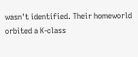wasn't identified. Their homeworld orbited a K-class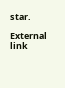star.

External link